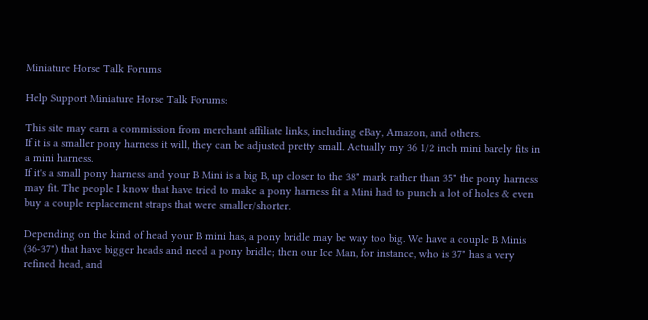Miniature Horse Talk Forums

Help Support Miniature Horse Talk Forums:

This site may earn a commission from merchant affiliate links, including eBay, Amazon, and others.
If it is a smaller pony harness it will, they can be adjusted pretty small. Actually my 36 1/2 inch mini barely fits in a mini harness.
If it's a small pony harness and your B Mini is a big B, up closer to the 38" mark rather than 35" the pony harness may fit. The people I know that have tried to make a pony harness fit a Mini had to punch a lot of holes & even buy a couple replacement straps that were smaller/shorter.

Depending on the kind of head your B mini has, a pony bridle may be way too big. We have a couple B Minis (36-37") that have bigger heads and need a pony bridle; then our Ice Man, for instance, who is 37" has a very refined head, and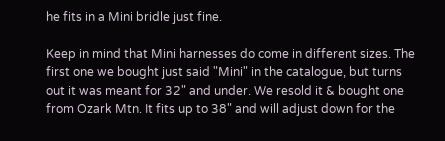he fits in a Mini bridle just fine.

Keep in mind that Mini harnesses do come in different sizes. The first one we bought just said "Mini" in the catalogue, but turns out it was meant for 32" and under. We resold it & bought one from Ozark Mtn. It fits up to 38" and will adjust down for the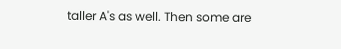taller A's as well. Then some are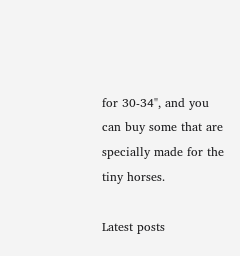for 30-34", and you can buy some that are specially made for the tiny horses.

Latest posts